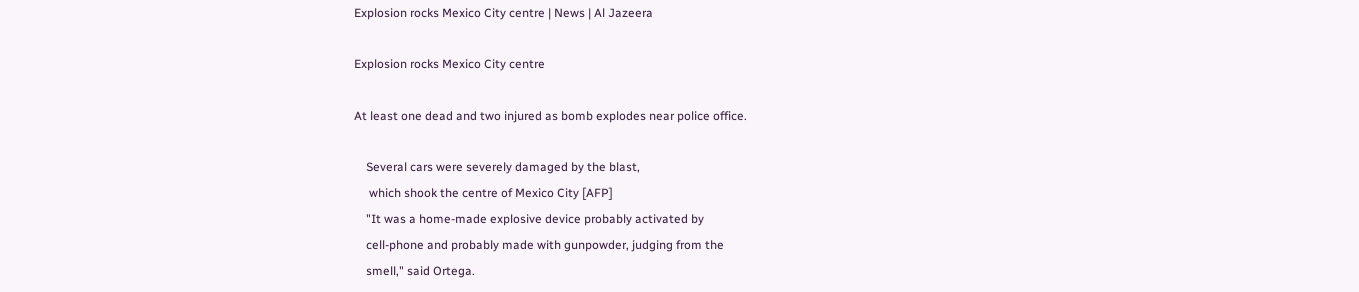Explosion rocks Mexico City centre | News | Al Jazeera

Explosion rocks Mexico City centre

At least one dead and two injured as bomb explodes near police office.

    Several cars were severely damaged by the blast,
     which shook the centre of Mexico City [AFP]
    "It was a home-made explosive device probably activated by
    cell-phone and probably made with gunpowder, judging from the
    smell," said Ortega.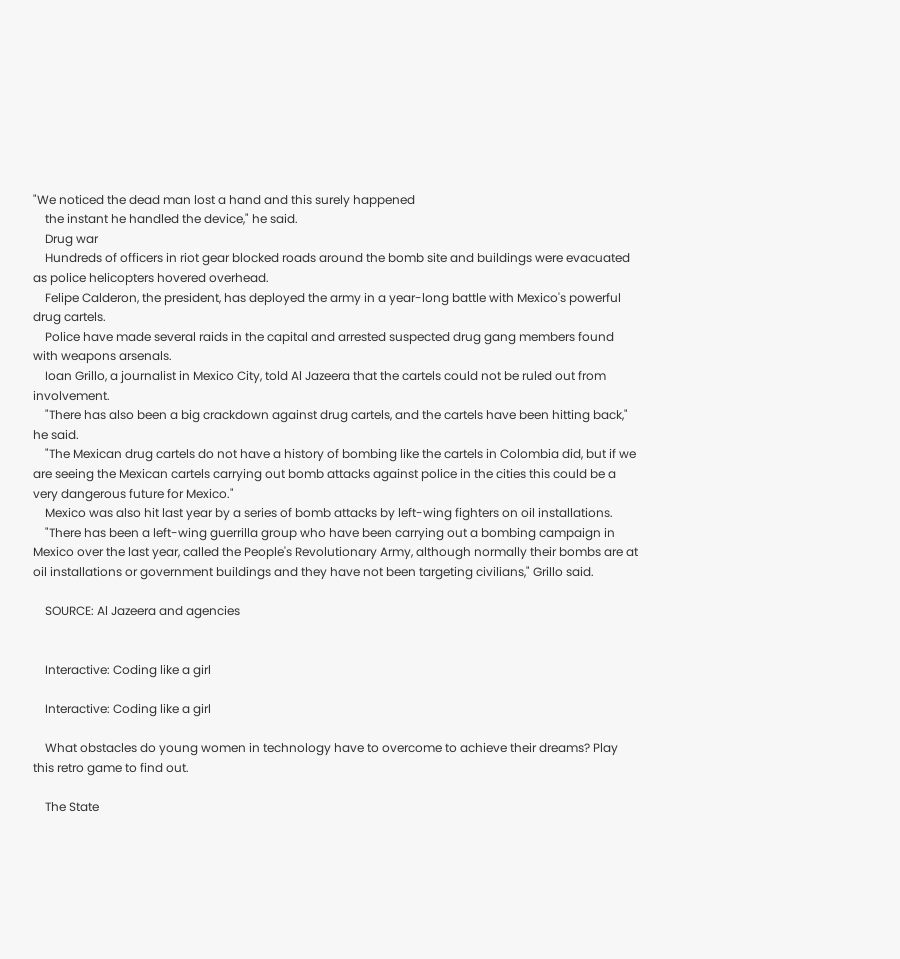"We noticed the dead man lost a hand and this surely happened
    the instant he handled the device," he said.
    Drug war
    Hundreds of officers in riot gear blocked roads around the bomb site and buildings were evacuated as police helicopters hovered overhead.
    Felipe Calderon, the president, has deployed the army in a year-long battle with Mexico's powerful drug cartels.
    Police have made several raids in the capital and arrested suspected drug gang members found with weapons arsenals.
    Ioan Grillo, a journalist in Mexico City, told Al Jazeera that the cartels could not be ruled out from involvement.
    "There has also been a big crackdown against drug cartels, and the cartels have been hitting back," he said.
    "The Mexican drug cartels do not have a history of bombing like the cartels in Colombia did, but if we are seeing the Mexican cartels carrying out bomb attacks against police in the cities this could be a very dangerous future for Mexico."
    Mexico was also hit last year by a series of bomb attacks by left-wing fighters on oil installations.
    "There has been a left-wing guerrilla group who have been carrying out a bombing campaign in Mexico over the last year, called the People's Revolutionary Army, although normally their bombs are at oil installations or government buildings and they have not been targeting civilians," Grillo said.

    SOURCE: Al Jazeera and agencies


    Interactive: Coding like a girl

    Interactive: Coding like a girl

    What obstacles do young women in technology have to overcome to achieve their dreams? Play this retro game to find out.

    The State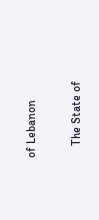of Lebanon

    The State of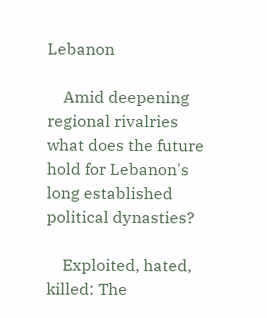Lebanon

    Amid deepening regional rivalries what does the future hold for Lebanon's long established political dynasties?

    Exploited, hated, killed: The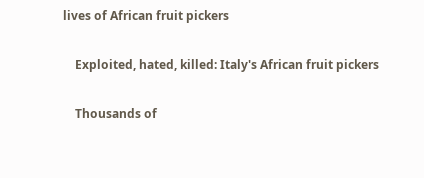lives of African fruit pickers

    Exploited, hated, killed: Italy's African fruit pickers

    Thousands of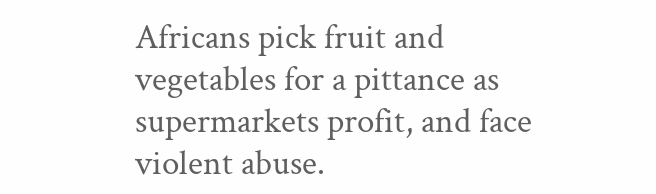Africans pick fruit and vegetables for a pittance as supermarkets profit, and face violent abuse.